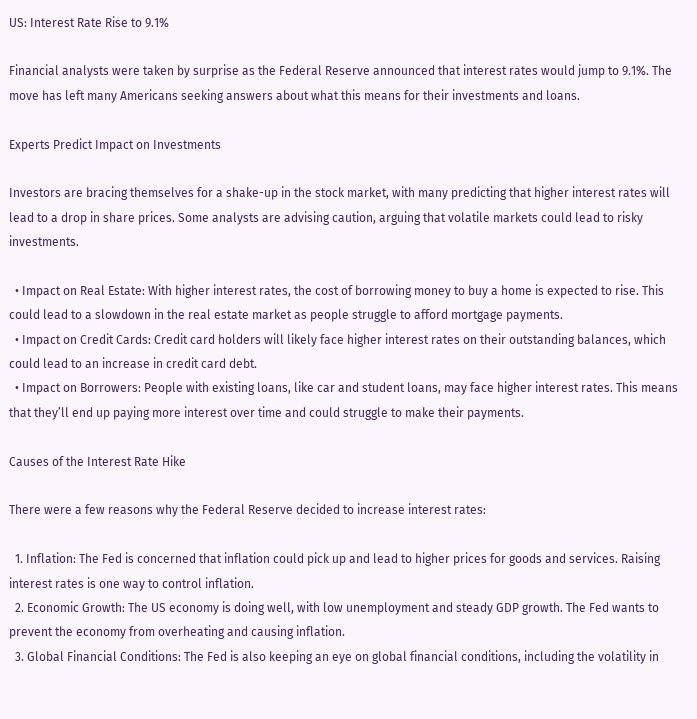US: Interest Rate Rise to 9.1%

Financial analysts were taken by surprise as the Federal Reserve announced that interest rates would jump to 9.1%. The move has left many Americans seeking answers about what this means for their investments and loans.

Experts Predict Impact on Investments

Investors are bracing themselves for a shake-up in the stock market, with many predicting that higher interest rates will lead to a drop in share prices. Some analysts are advising caution, arguing that volatile markets could lead to risky investments.

  • Impact on Real Estate: With higher interest rates, the cost of borrowing money to buy a home is expected to rise. This could lead to a slowdown in the real estate market as people struggle to afford mortgage payments.
  • Impact on Credit Cards: Credit card holders will likely face higher interest rates on their outstanding balances, which could lead to an increase in credit card debt.
  • Impact on Borrowers: People with existing loans, like car and student loans, may face higher interest rates. This means that they’ll end up paying more interest over time and could struggle to make their payments.

Causes of the Interest Rate Hike

There were a few reasons why the Federal Reserve decided to increase interest rates:

  1. Inflation: The Fed is concerned that inflation could pick up and lead to higher prices for goods and services. Raising interest rates is one way to control inflation.
  2. Economic Growth: The US economy is doing well, with low unemployment and steady GDP growth. The Fed wants to prevent the economy from overheating and causing inflation.
  3. Global Financial Conditions: The Fed is also keeping an eye on global financial conditions, including the volatility in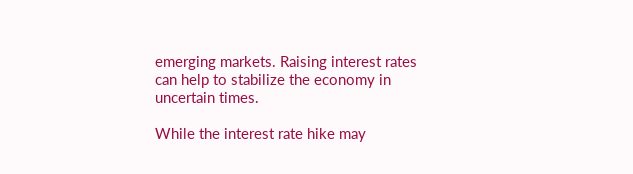emerging markets. Raising interest rates can help to stabilize the economy in uncertain times.

While the interest rate hike may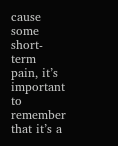cause some short-term pain, it’s important to remember that it’s a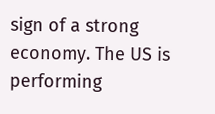sign of a strong economy. The US is performing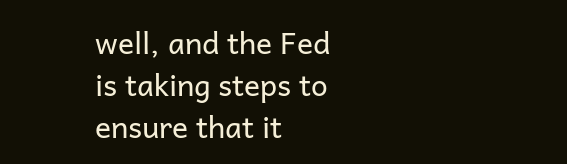well, and the Fed is taking steps to ensure that it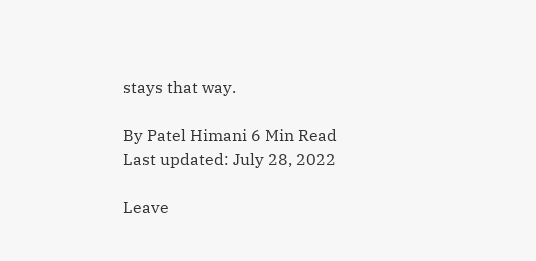stays that way.

By Patel Himani 6 Min Read
Last updated: July 28, 2022

Leave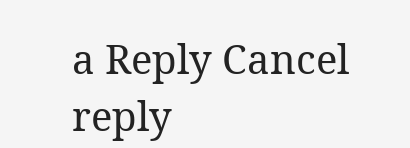a Reply Cancel reply